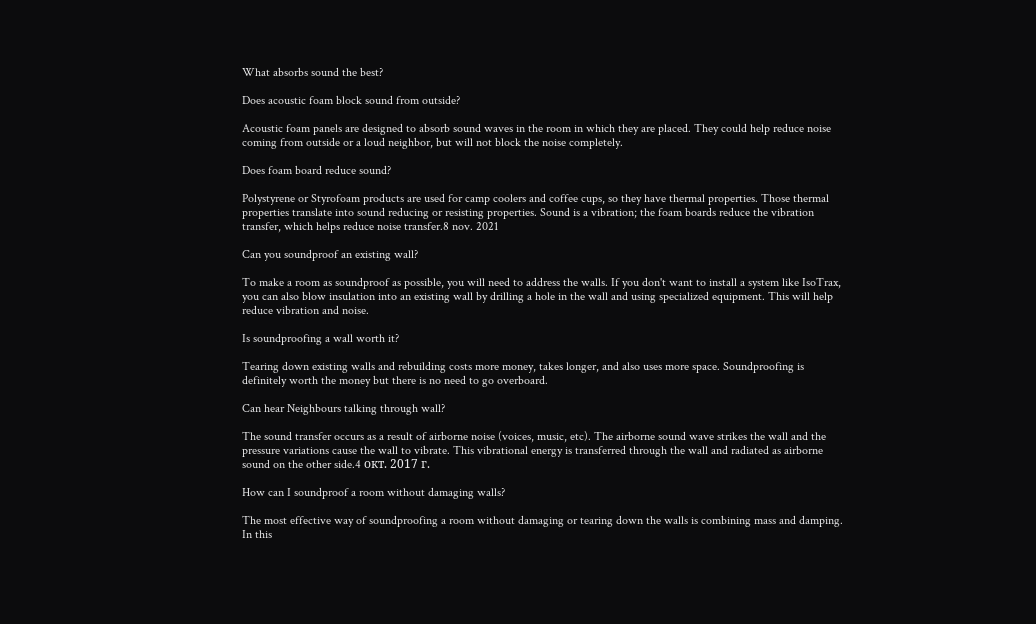What absorbs sound the best?

Does acoustic foam block sound from outside?

Acoustic foam panels are designed to absorb sound waves in the room in which they are placed. They could help reduce noise coming from outside or a loud neighbor, but will not block the noise completely.

Does foam board reduce sound?

Polystyrene or Styrofoam products are used for camp coolers and coffee cups, so they have thermal properties. Those thermal properties translate into sound reducing or resisting properties. Sound is a vibration; the foam boards reduce the vibration transfer, which helps reduce noise transfer.8 nov. 2021

Can you soundproof an existing wall?

To make a room as soundproof as possible, you will need to address the walls. If you don't want to install a system like IsoTrax, you can also blow insulation into an existing wall by drilling a hole in the wall and using specialized equipment. This will help reduce vibration and noise.

Is soundproofing a wall worth it?

Tearing down existing walls and rebuilding costs more money, takes longer, and also uses more space. Soundproofing is definitely worth the money but there is no need to go overboard.

Can hear Neighbours talking through wall?

The sound transfer occurs as a result of airborne noise (voices, music, etc). The airborne sound wave strikes the wall and the pressure variations cause the wall to vibrate. This vibrational energy is transferred through the wall and radiated as airborne sound on the other side.4 окт. 2017 г.

How can I soundproof a room without damaging walls?

The most effective way of soundproofing a room without damaging or tearing down the walls is combining mass and damping. In this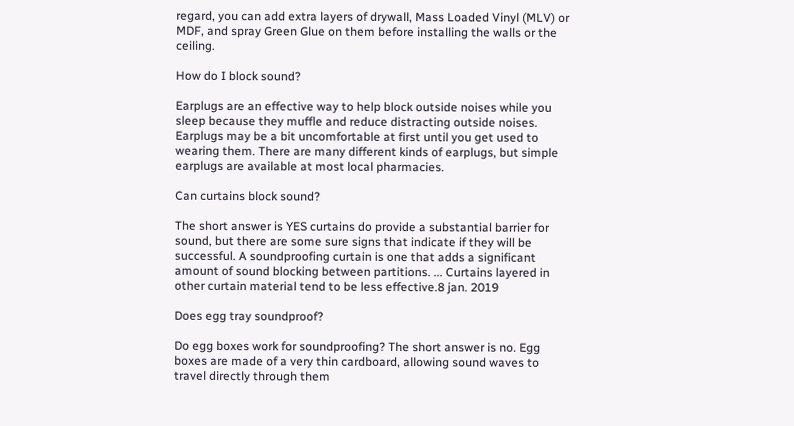regard, you can add extra layers of drywall, Mass Loaded Vinyl (MLV) or MDF, and spray Green Glue on them before installing the walls or the ceiling.

How do I block sound?

Earplugs are an effective way to help block outside noises while you sleep because they muffle and reduce distracting outside noises. Earplugs may be a bit uncomfortable at first until you get used to wearing them. There are many different kinds of earplugs, but simple earplugs are available at most local pharmacies.

Can curtains block sound?

The short answer is YES curtains do provide a substantial barrier for sound, but there are some sure signs that indicate if they will be successful. A soundproofing curtain is one that adds a significant amount of sound blocking between partitions. ... Curtains layered in other curtain material tend to be less effective.8 jan. 2019

Does egg tray soundproof?

Do egg boxes work for soundproofing? The short answer is no. Egg boxes are made of a very thin cardboard, allowing sound waves to travel directly through them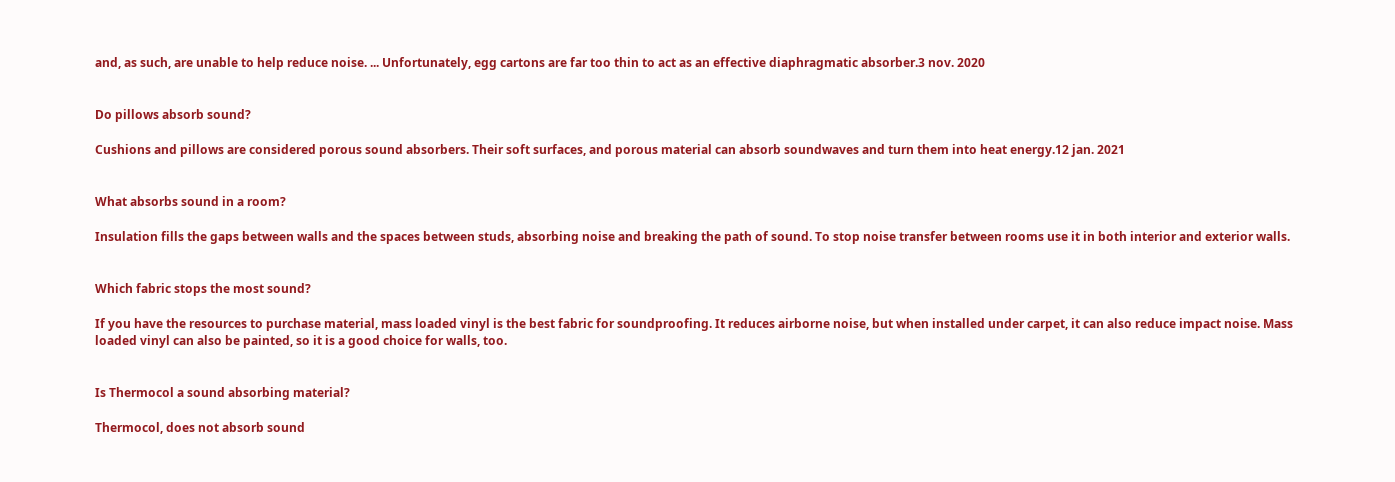and, as such, are unable to help reduce noise. ... Unfortunately, egg cartons are far too thin to act as an effective diaphragmatic absorber.3 nov. 2020


Do pillows absorb sound?

Cushions and pillows are considered porous sound absorbers. Their soft surfaces, and porous material can absorb soundwaves and turn them into heat energy.12 jan. 2021


What absorbs sound in a room?

Insulation fills the gaps between walls and the spaces between studs, absorbing noise and breaking the path of sound. To stop noise transfer between rooms use it in both interior and exterior walls.


Which fabric stops the most sound?

If you have the resources to purchase material, mass loaded vinyl is the best fabric for soundproofing. It reduces airborne noise, but when installed under carpet, it can also reduce impact noise. Mass loaded vinyl can also be painted, so it is a good choice for walls, too.


Is Thermocol a sound absorbing material?

Thermocol, does not absorb sound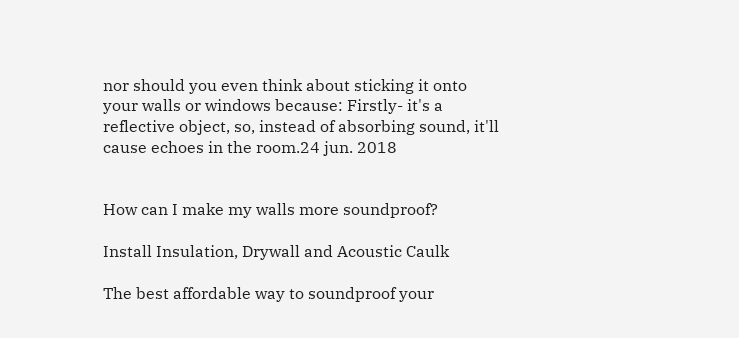nor should you even think about sticking it onto your walls or windows because: Firstly- it's a reflective object, so, instead of absorbing sound, it'll cause echoes in the room.24 jun. 2018


How can I make my walls more soundproof?

Install Insulation, Drywall and Acoustic Caulk

The best affordable way to soundproof your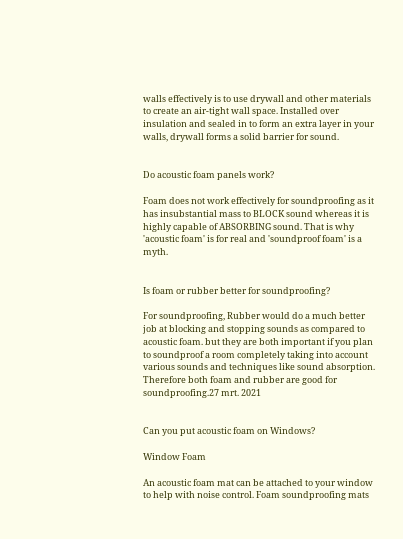walls effectively is to use drywall and other materials to create an air-tight wall space. Installed over insulation and sealed in to form an extra layer in your walls, drywall forms a solid barrier for sound.


Do acoustic foam panels work?

Foam does not work effectively for soundproofing as it has insubstantial mass to BLOCK sound whereas it is highly capable of ABSORBING sound. That is why 'acoustic foam' is for real and 'soundproof foam' is a myth.


Is foam or rubber better for soundproofing?

For soundproofing, Rubber would do a much better job at blocking and stopping sounds as compared to acoustic foam. but they are both important if you plan to soundproof a room completely taking into account various sounds and techniques like sound absorption. Therefore both foam and rubber are good for soundproofing.27 mrt. 2021


Can you put acoustic foam on Windows?

Window Foam

An acoustic foam mat can be attached to your window to help with noise control. Foam soundproofing mats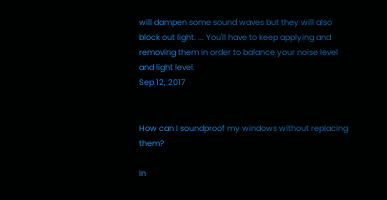will dampen some sound waves but they will also block out light. ... You'll have to keep applying and removing them in order to balance your noise level and light level.
Sep 12, 2017


How can I soundproof my windows without replacing them?

In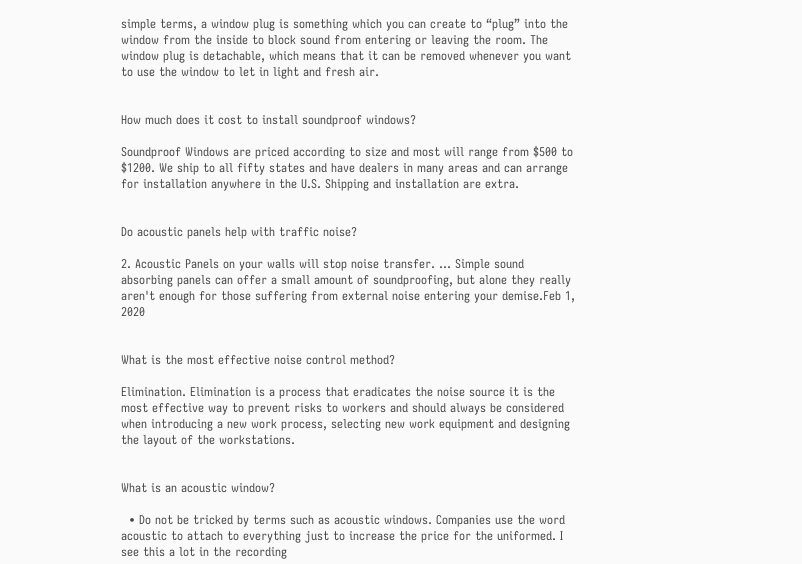simple terms, a window plug is something which you can create to “plug” into the window from the inside to block sound from entering or leaving the room. The window plug is detachable, which means that it can be removed whenever you want to use the window to let in light and fresh air.


How much does it cost to install soundproof windows?

Soundproof Windows are priced according to size and most will range from $500 to $1200. We ship to all fifty states and have dealers in many areas and can arrange for installation anywhere in the U.S. Shipping and installation are extra.


Do acoustic panels help with traffic noise?

2. Acoustic Panels on your walls will stop noise transfer. ... Simple sound absorbing panels can offer a small amount of soundproofing, but alone they really aren't enough for those suffering from external noise entering your demise.Feb 1, 2020


What is the most effective noise control method?

Elimination. Elimination is a process that eradicates the noise source it is the most effective way to prevent risks to workers and should always be considered when introducing a new work process, selecting new work equipment and designing the layout of the workstations.


What is an acoustic window?

  • Do not be tricked by terms such as acoustic windows. Companies use the word acoustic to attach to everything just to increase the price for the uniformed. I see this a lot in the recording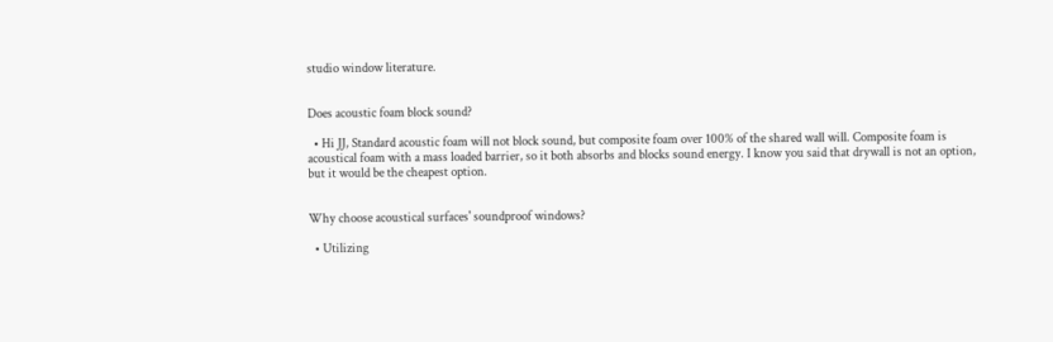studio window literature.


Does acoustic foam block sound?

  • Hi JJ, Standard acoustic foam will not block sound, but composite foam over 100% of the shared wall will. Composite foam is acoustical foam with a mass loaded barrier, so it both absorbs and blocks sound energy. I know you said that drywall is not an option, but it would be the cheapest option.


Why choose acoustical surfaces' soundproof windows?

  • Utilizing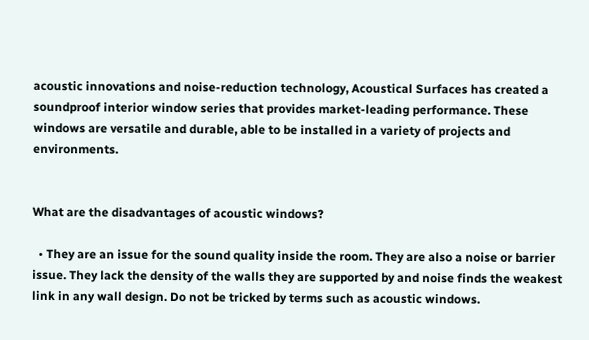acoustic innovations and noise-reduction technology, Acoustical Surfaces has created a soundproof interior window series that provides market-leading performance. These windows are versatile and durable, able to be installed in a variety of projects and environments.


What are the disadvantages of acoustic windows?

  • They are an issue for the sound quality inside the room. They are also a noise or barrier issue. They lack the density of the walls they are supported by and noise finds the weakest link in any wall design. Do not be tricked by terms such as acoustic windows.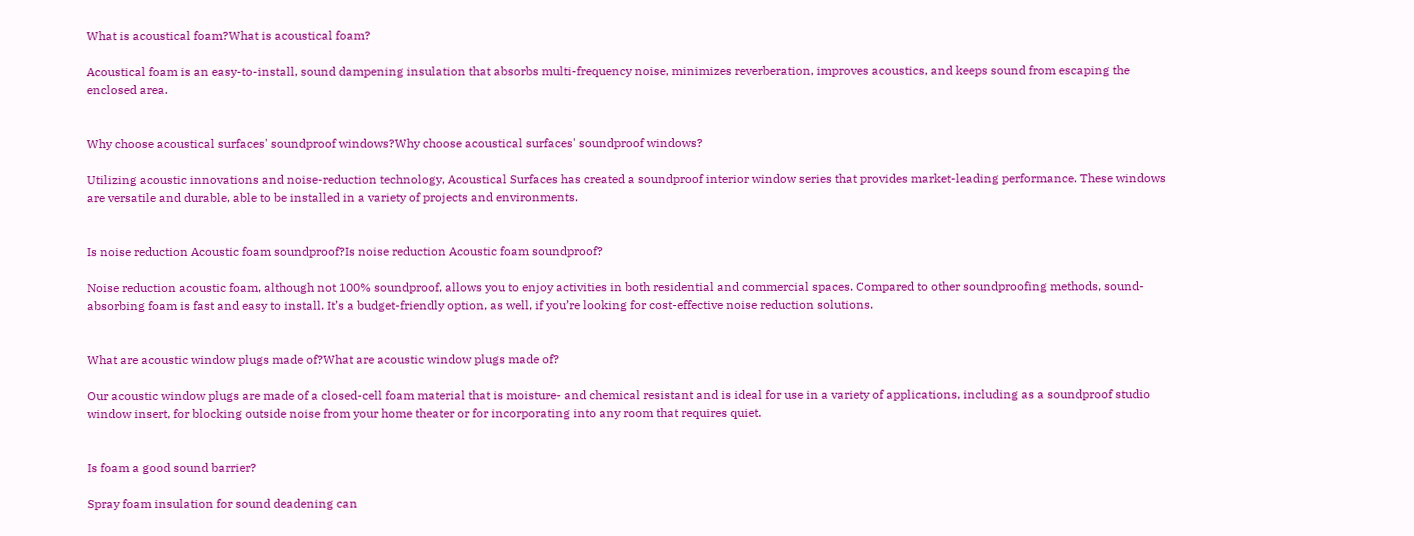What is acoustical foam?What is acoustical foam?

Acoustical foam is an easy-to-install, sound dampening insulation that absorbs multi-frequency noise, minimizes reverberation, improves acoustics, and keeps sound from escaping the enclosed area.


Why choose acoustical surfaces' soundproof windows?Why choose acoustical surfaces' soundproof windows?

Utilizing acoustic innovations and noise-reduction technology, Acoustical Surfaces has created a soundproof interior window series that provides market-leading performance. These windows are versatile and durable, able to be installed in a variety of projects and environments.


Is noise reduction Acoustic foam soundproof?Is noise reduction Acoustic foam soundproof?

Noise reduction acoustic foam, although not 100% soundproof, allows you to enjoy activities in both residential and commercial spaces. Compared to other soundproofing methods, sound-absorbing foam is fast and easy to install. It’s a budget-friendly option, as well, if you’re looking for cost-effective noise reduction solutions.


What are acoustic window plugs made of?What are acoustic window plugs made of?

Our acoustic window plugs are made of a closed-cell foam material that is moisture- and chemical resistant and is ideal for use in a variety of applications, including as a soundproof studio window insert, for blocking outside noise from your home theater or for incorporating into any room that requires quiet.


Is foam a good sound barrier?

Spray foam insulation for sound deadening can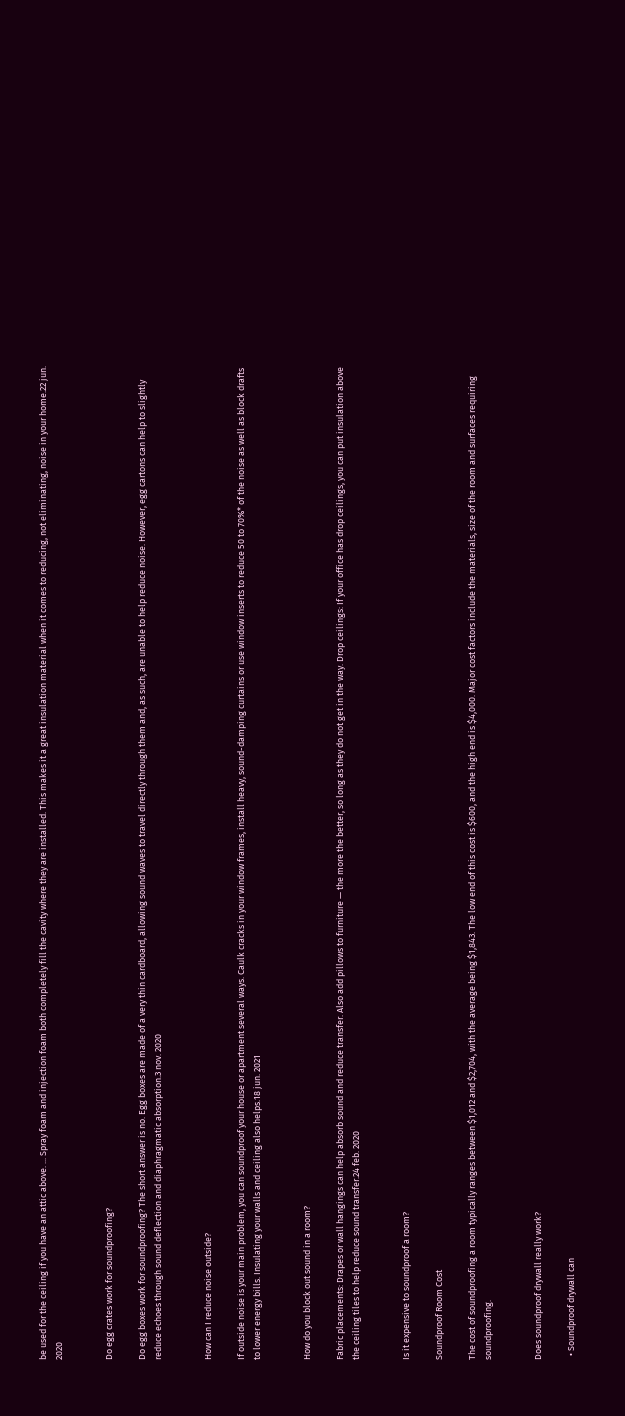be used for the ceiling if you have an attic above. ... Spray foam and injection foam both completely fill the cavity where they are installed. This makes it a great insulation material when it comes to reducing, not eliminating, noise in your home.22 jun. 2020


Do egg crates work for soundproofing?

Do egg boxes work for soundproofing? The short answer is no. Egg boxes are made of a very thin cardboard, allowing sound waves to travel directly through them and, as such, are unable to help reduce noise. However, egg cartons can help to slightly reduce echoes through sound deflection and diaphragmatic absorption.3 nov. 2020


How can I reduce noise outside?

If outside noise is your main problem, you can soundproof your house or apartment several ways. Caulk cracks in your window frames, install heavy, sound-damping curtains or use window inserts to reduce 50 to 70%* of the noise as well as block drafts to lower energy bills. Insulating your walls and ceiling also helps.18 jun. 2021


How do you block out sound in a room?

Fabric placements: Drapes or wall hangings can help absorb sound and reduce transfer. Also add pillows to furniture — the more the better, so long as they do not get in the way. Drop ceilings: If your office has drop ceilings, you can put insulation above the ceiling tiles to help reduce sound transfer.24 feb. 2020


Is it expensive to soundproof a room?

Soundproof Room Cost

The cost of soundproofing a room typically ranges between $1,012 and $2,704, with the average being $1,843. The low end of this cost is $600, and the high end is $4,000. Major cost factors include the materials, size of the room and surfaces requiring soundproofing.


Does soundproof drywall really work?

  • Soundproof drywall can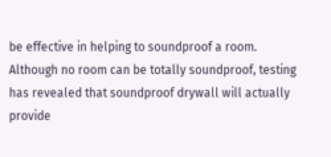be effective in helping to soundproof a room. Although no room can be totally soundproof, testing has revealed that soundproof drywall will actually provide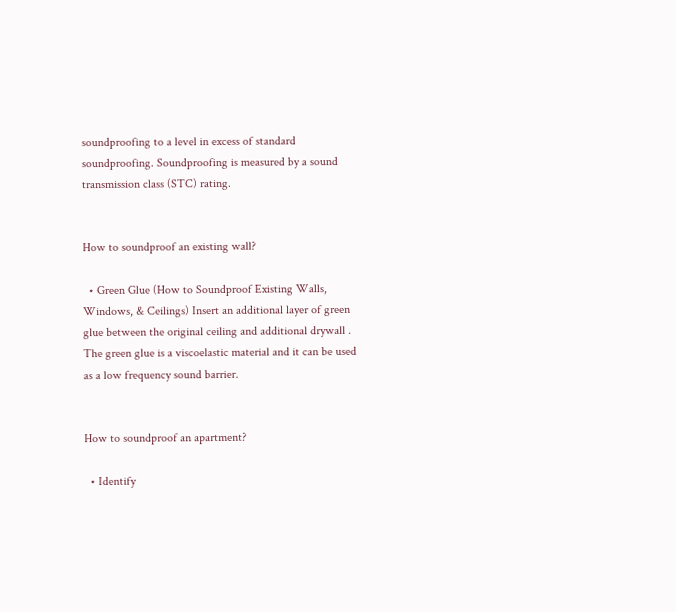soundproofing to a level in excess of standard soundproofing. Soundproofing is measured by a sound transmission class (STC) rating.


How to soundproof an existing wall?

  • Green Glue (How to Soundproof Existing Walls, Windows, & Ceilings) Insert an additional layer of green glue between the original ceiling and additional drywall . The green glue is a viscoelastic material and it can be used as a low frequency sound barrier.


How to soundproof an apartment?

  • Identify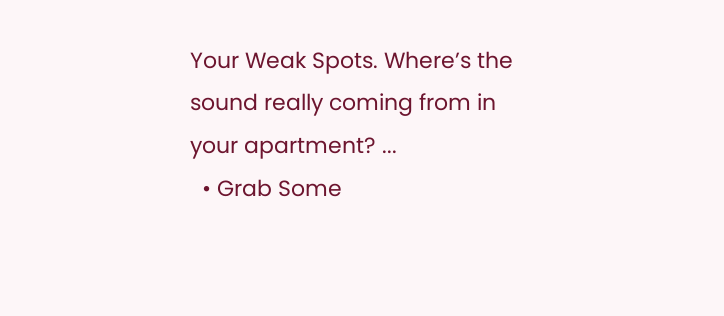Your Weak Spots. Where’s the sound really coming from in your apartment? ...
  • Grab Some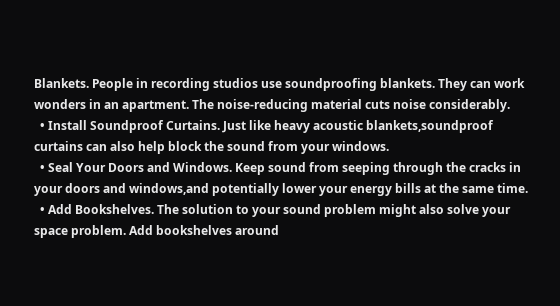Blankets. People in recording studios use soundproofing blankets. They can work wonders in an apartment. The noise-reducing material cuts noise considerably.
  • Install Soundproof Curtains. Just like heavy acoustic blankets,soundproof curtains can also help block the sound from your windows.
  • Seal Your Doors and Windows. Keep sound from seeping through the cracks in your doors and windows,and potentially lower your energy bills at the same time.
  • Add Bookshelves. The solution to your sound problem might also solve your space problem. Add bookshelves around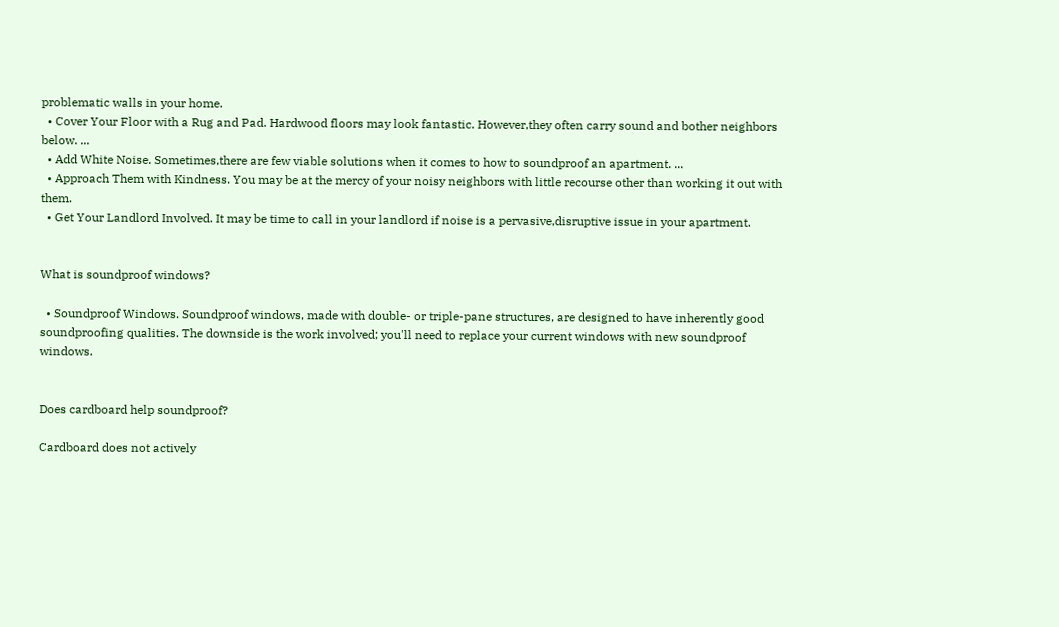problematic walls in your home.
  • Cover Your Floor with a Rug and Pad. Hardwood floors may look fantastic. However,they often carry sound and bother neighbors below. ...
  • Add White Noise. Sometimes,there are few viable solutions when it comes to how to soundproof an apartment. ...
  • Approach Them with Kindness. You may be at the mercy of your noisy neighbors with little recourse other than working it out with them.
  • Get Your Landlord Involved. It may be time to call in your landlord if noise is a pervasive,disruptive issue in your apartment.


What is soundproof windows?

  • Soundproof Windows. Soundproof windows, made with double- or triple-pane structures, are designed to have inherently good soundproofing qualities. The downside is the work involved; you'll need to replace your current windows with new soundproof windows.


Does cardboard help soundproof?

Cardboard does not actively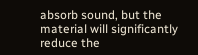absorb sound, but the material will significantly reduce the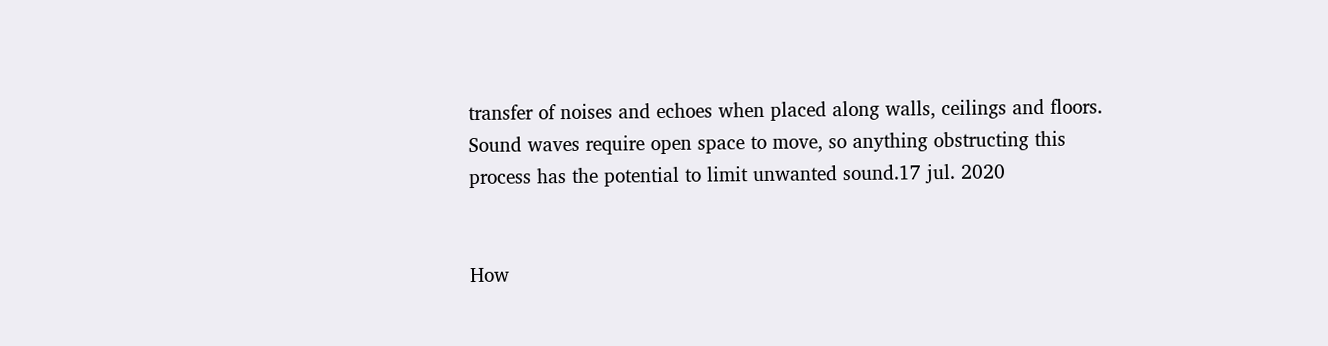transfer of noises and echoes when placed along walls, ceilings and floors. Sound waves require open space to move, so anything obstructing this process has the potential to limit unwanted sound.17 jul. 2020


How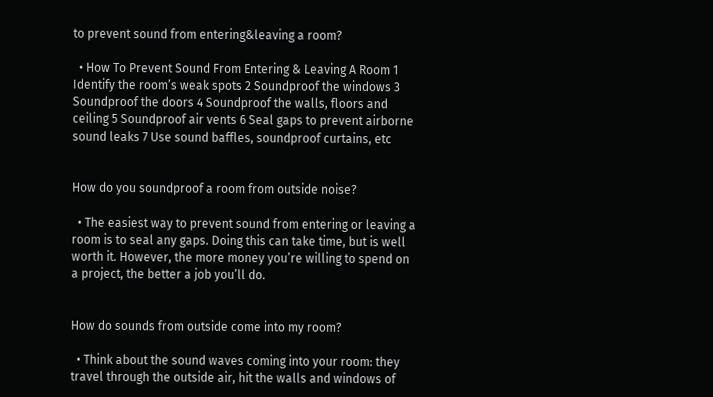to prevent sound from entering&leaving a room?

  • How To Prevent Sound From Entering & Leaving A Room 1 Identify the room’s weak spots 2 Soundproof the windows 3 Soundproof the doors 4 Soundproof the walls, floors and ceiling 5 Soundproof air vents 6 Seal gaps to prevent airborne sound leaks 7 Use sound baffles, soundproof curtains, etc


How do you soundproof a room from outside noise?

  • The easiest way to prevent sound from entering or leaving a room is to seal any gaps. Doing this can take time, but is well worth it. However, the more money you’re willing to spend on a project, the better a job you’ll do.


How do sounds from outside come into my room?

  • Think about the sound waves coming into your room: they travel through the outside air, hit the walls and windows of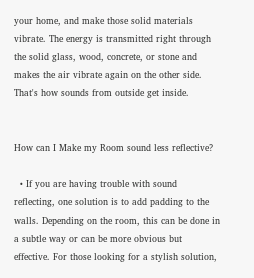your home, and make those solid materials vibrate. The energy is transmitted right through the solid glass, wood, concrete, or stone and makes the air vibrate again on the other side. That's how sounds from outside get inside.


How can I Make my Room sound less reflective?

  • If you are having trouble with sound reflecting, one solution is to add padding to the walls. Depending on the room, this can be done in a subtle way or can be more obvious but effective. For those looking for a stylish solution,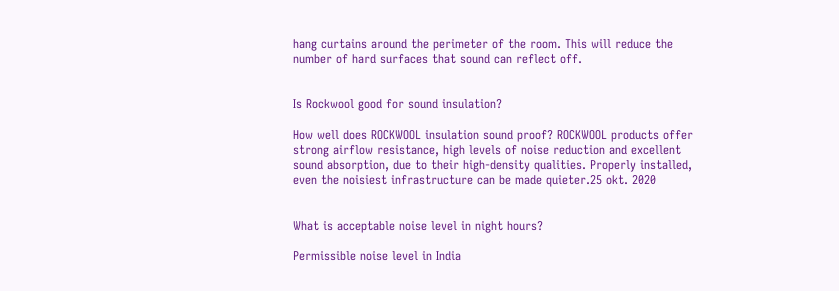hang curtains around the perimeter of the room. This will reduce the number of hard surfaces that sound can reflect off.


Is Rockwool good for sound insulation?

How well does ROCKWOOL insulation sound proof? ROCKWOOL products offer strong airflow resistance, high levels of noise reduction and excellent sound absorption, due to their high-density qualities. Properly installed, even the noisiest infrastructure can be made quieter.25 okt. 2020


What is acceptable noise level in night hours?

Permissible noise level in India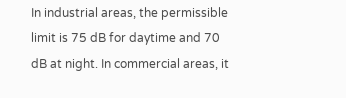In industrial areas, the permissible limit is 75 dB for daytime and 70 dB at night. In commercial areas, it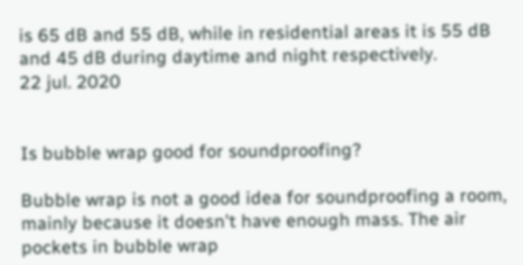is 65 dB and 55 dB, while in residential areas it is 55 dB and 45 dB during daytime and night respectively.
22 jul. 2020


Is bubble wrap good for soundproofing?

Bubble wrap is not a good idea for soundproofing a room, mainly because it doesn't have enough mass. The air pockets in bubble wrap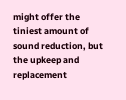might offer the tiniest amount of sound reduction, but the upkeep and replacement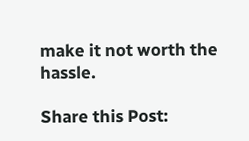make it not worth the hassle.

Share this Post: